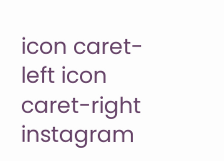icon caret-left icon caret-right instagram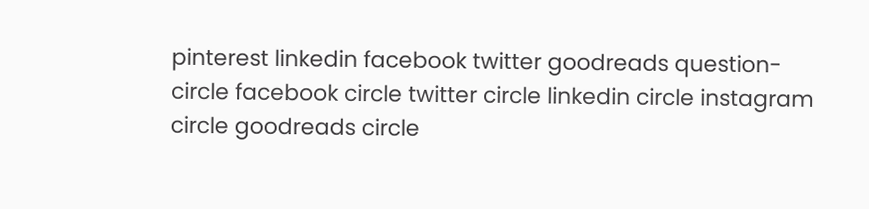pinterest linkedin facebook twitter goodreads question-circle facebook circle twitter circle linkedin circle instagram circle goodreads circle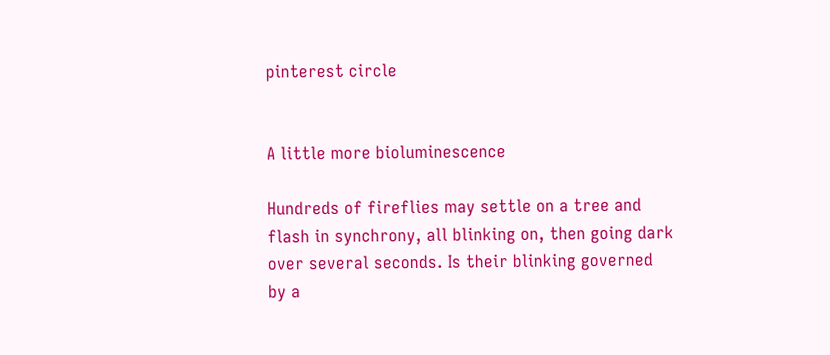pinterest circle


A little more bioluminescence

Hundreds of fireflies may settle on a tree and flash in synchrony, all blinking on, then going dark over several seconds. Is their blinking governed by a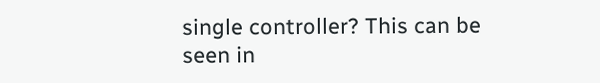single controller? This can be seen in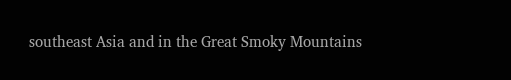southeast Asia and in the Great Smoky Mountains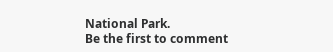National Park.
Be the first to comment